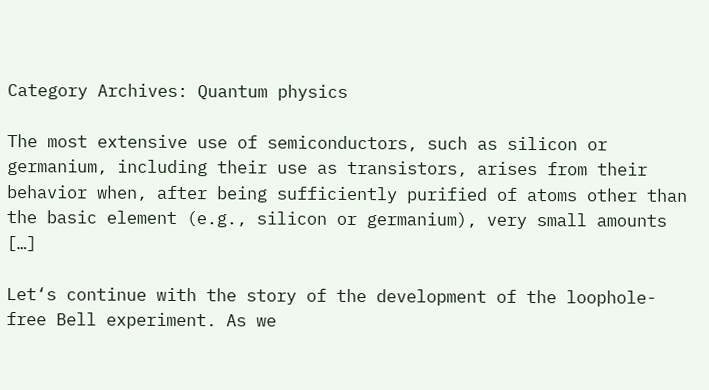Category Archives: Quantum physics

The most extensive use of semiconductors, such as silicon or germanium, including their use as transistors, arises from their behavior when, after being sufficiently purified of atoms other than the basic element (e.g., silicon or germanium), very small amounts […]

Let‘s continue with the story of the development of the loophole-free Bell experiment. As we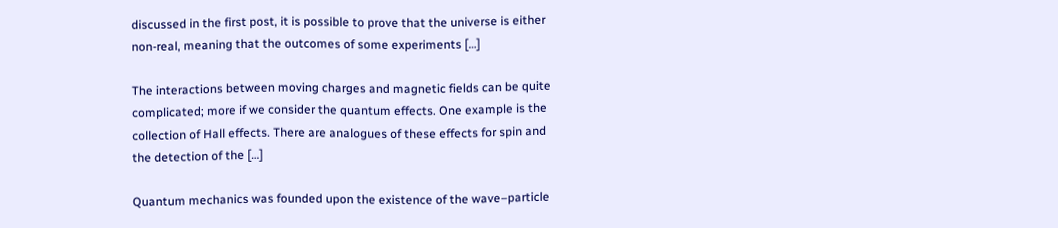discussed in the first post, it is possible to prove that the universe is either non-real, meaning that the outcomes of some experiments […]

The interactions between moving charges and magnetic fields can be quite complicated; more if we consider the quantum effects. One example is the collection of Hall effects. There are analogues of these effects for spin and the detection of the […]

Quantum mechanics was founded upon the existence of the wave–particle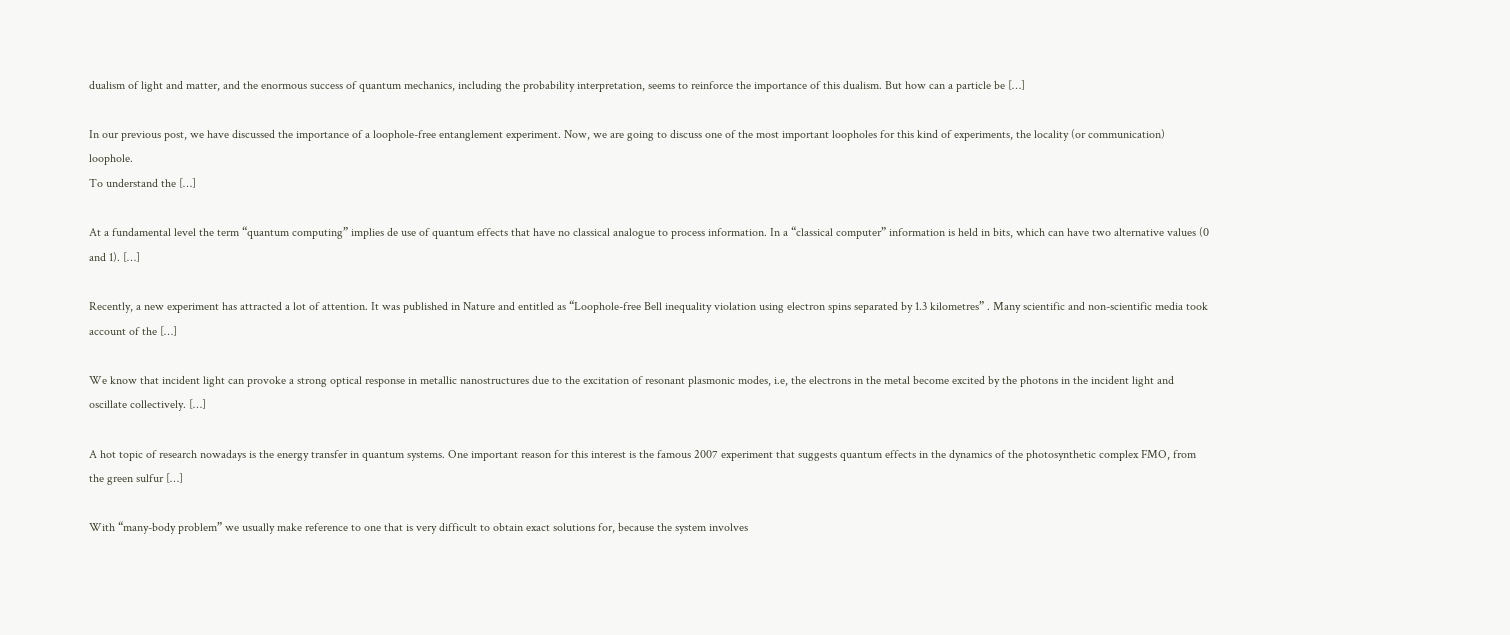dualism of light and matter, and the enormous success of quantum mechanics, including the probability interpretation, seems to reinforce the importance of this dualism. But how can a particle be […]

In our previous post, we have discussed the importance of a loophole-free entanglement experiment. Now, we are going to discuss one of the most important loopholes for this kind of experiments, the locality (or communication) loophole.
To understand the […]

At a fundamental level the term “quantum computing” implies de use of quantum effects that have no classical analogue to process information. In a “classical computer” information is held in bits, which can have two alternative values (0 and 1). […]

Recently, a new experiment has attracted a lot of attention. It was published in Nature and entitled as “Loophole-free Bell inequality violation using electron spins separated by 1.3 kilometres” . Many scientific and non-scientific media took account of the […]

We know that incident light can provoke a strong optical response in metallic nanostructures due to the excitation of resonant plasmonic modes, i.e, the electrons in the metal become excited by the photons in the incident light and oscillate collectively. […]

A hot topic of research nowadays is the energy transfer in quantum systems. One important reason for this interest is the famous 2007 experiment that suggests quantum effects in the dynamics of the photosynthetic complex FMO, from the green sulfur […]

With “many-body problem” we usually make reference to one that is very difficult to obtain exact solutions for, because the system involves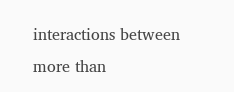interactions between more than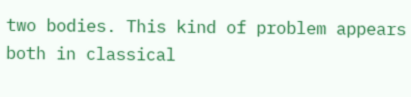two bodies. This kind of problem appears both in classical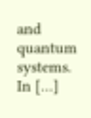and quantum systems.
In […]